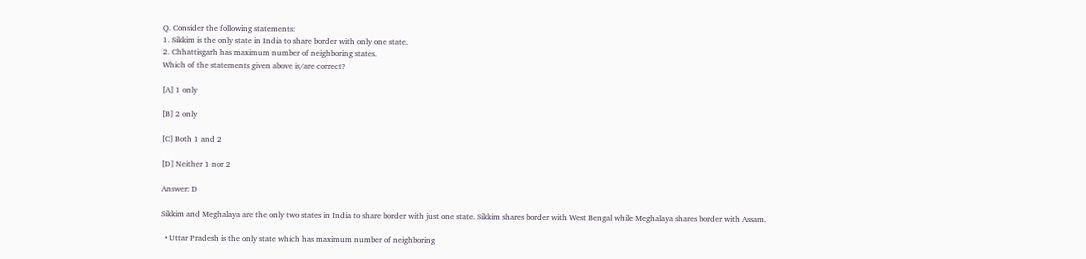Q. Consider the following statements:
1. Sikkim is the only state in India to share border with only one state.
2. Chhattisgarh has maximum number of neighboring states.
Which of the statements given above is/are correct?

[A] 1 only

[B] 2 only

[C] Both 1 and 2

[D] Neither 1 nor 2

Answer: D

Sikkim and Meghalaya are the only two states in India to share border with just one state. Sikkim shares border with West Bengal while Meghalaya shares border with Assam.

  • Uttar Pradesh is the only state which has maximum number of neighboring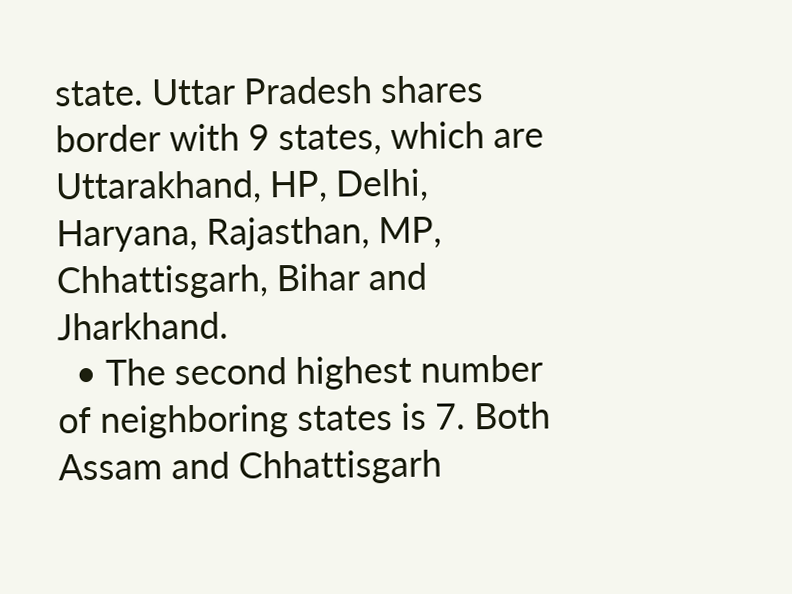state. Uttar Pradesh shares border with 9 states, which are Uttarakhand, HP, Delhi, Haryana, Rajasthan, MP, Chhattisgarh, Bihar and Jharkhand.
  • The second highest number of neighboring states is 7. Both Assam and Chhattisgarh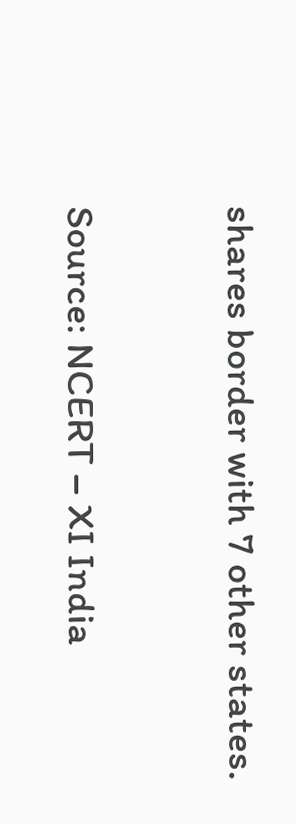shares border with 7 other states.

Source: NCERT – XI India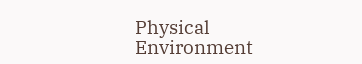Physical Environment